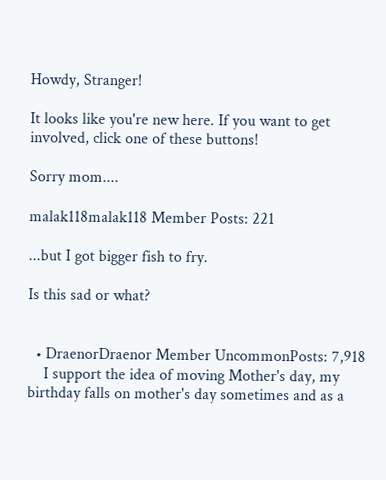Howdy, Stranger!

It looks like you're new here. If you want to get involved, click one of these buttons!

Sorry mom....

malak118malak118 Member Posts: 221

...but I got bigger fish to fry.

Is this sad or what?


  • DraenorDraenor Member UncommonPosts: 7,918
    I support the idea of moving Mother's day, my birthday falls on mother's day sometimes and as a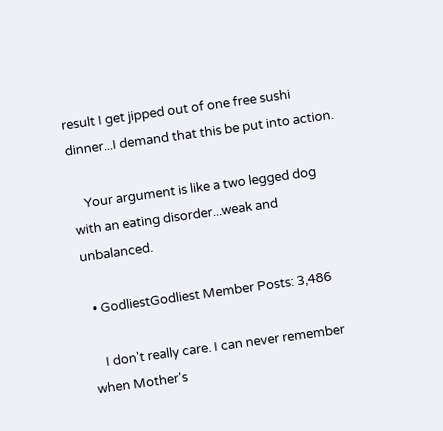result I get jipped out of one free sushi dinner...I demand that this be put into action.

    Your argument is like a two legged dog with an eating disorder...weak and unbalanced.

  • GodliestGodliest Member Posts: 3,486

    I don't really care. I can never remember when Mother's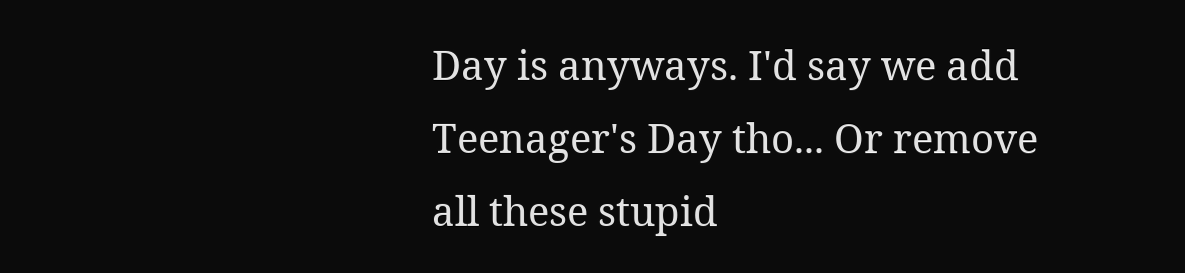Day is anyways. I'd say we add Teenager's Day tho... Or remove all these stupid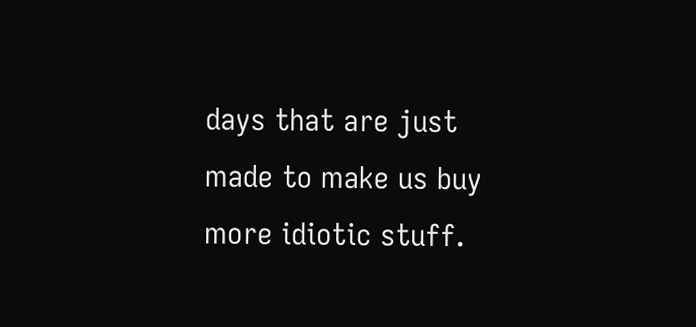days that are just made to make us buy more idiotic stuff.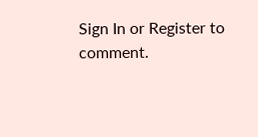Sign In or Register to comment.